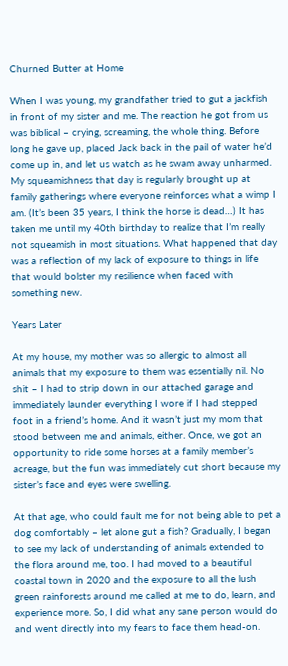Churned Butter at Home

When I was young, my grandfather tried to gut a jackfish in front of my sister and me. The reaction he got from us was biblical – crying, screaming, the whole thing. Before long he gave up, placed Jack back in the pail of water he’d come up in, and let us watch as he swam away unharmed. My squeamishness that day is regularly brought up at family gatherings where everyone reinforces what a wimp I am. (It’s been 35 years, I think the horse is dead…) It has taken me until my 40th birthday to realize that I’m really not squeamish in most situations. What happened that day was a reflection of my lack of exposure to things in life that would bolster my resilience when faced with something new.

Years Later

At my house, my mother was so allergic to almost all animals that my exposure to them was essentially nil. No shit – I had to strip down in our attached garage and immediately launder everything I wore if I had stepped foot in a friend’s home. And it wasn’t just my mom that stood between me and animals, either. Once, we got an opportunity to ride some horses at a family member’s acreage, but the fun was immediately cut short because my sister’s face and eyes were swelling.

At that age, who could fault me for not being able to pet a dog comfortably – let alone gut a fish? Gradually, I began to see my lack of understanding of animals extended to the flora around me, too. I had moved to a beautiful coastal town in 2020 and the exposure to all the lush green rainforests around me called at me to do, learn, and experience more. So, I did what any sane person would do and went directly into my fears to face them head-on.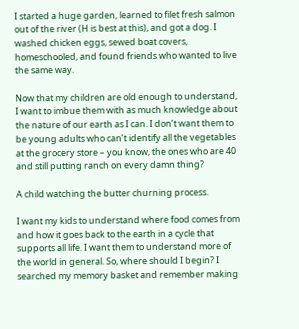I started a huge garden, learned to filet fresh salmon out of the river (H is best at this), and got a dog. I washed chicken eggs, sewed boat covers, homeschooled, and found friends who wanted to live the same way.

Now that my children are old enough to understand, I want to imbue them with as much knowledge about the nature of our earth as I can. I don’t want them to be young adults who can’t identify all the vegetables at the grocery store – you know, the ones who are 40 and still putting ranch on every damn thing?

A child watching the butter churning process.

I want my kids to understand where food comes from and how it goes back to the earth in a cycle that supports all life. I want them to understand more of the world in general. So, where should I begin? I searched my memory basket and remember making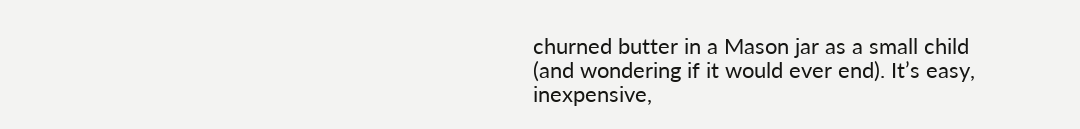churned butter in a Mason jar as a small child (and wondering if it would ever end). It’s easy, inexpensive,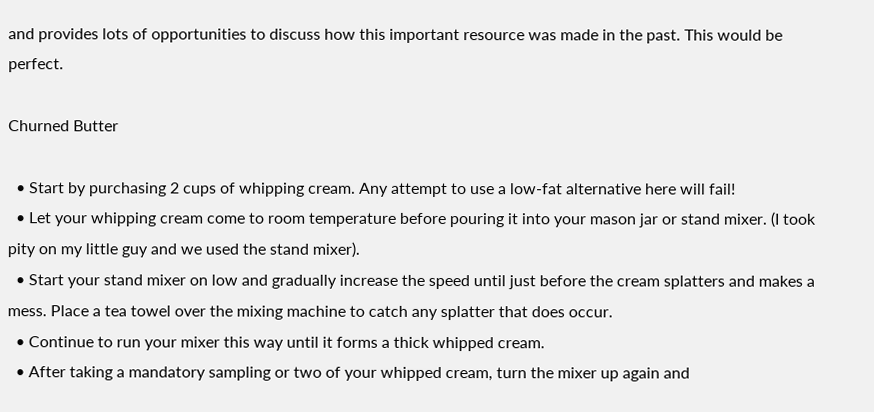and provides lots of opportunities to discuss how this important resource was made in the past. This would be perfect.

Churned Butter

  • Start by purchasing 2 cups of whipping cream. Any attempt to use a low-fat alternative here will fail!
  • Let your whipping cream come to room temperature before pouring it into your mason jar or stand mixer. (I took pity on my little guy and we used the stand mixer).
  • Start your stand mixer on low and gradually increase the speed until just before the cream splatters and makes a mess. Place a tea towel over the mixing machine to catch any splatter that does occur.
  • Continue to run your mixer this way until it forms a thick whipped cream.
  • After taking a mandatory sampling or two of your whipped cream, turn the mixer up again and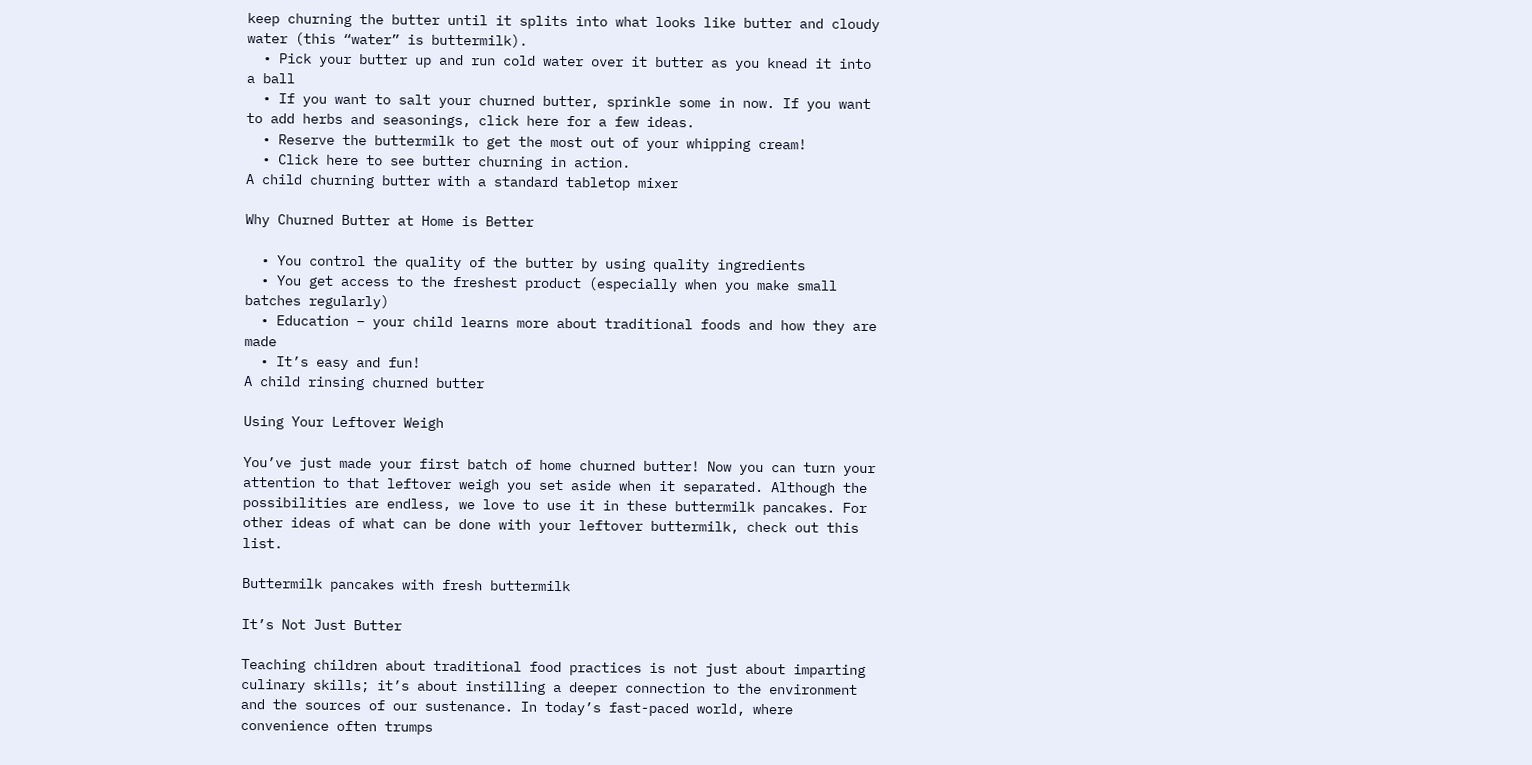keep churning the butter until it splits into what looks like butter and cloudy water (this “water” is buttermilk).
  • Pick your butter up and run cold water over it butter as you knead it into a ball
  • If you want to salt your churned butter, sprinkle some in now. If you want to add herbs and seasonings, click here for a few ideas.
  • Reserve the buttermilk to get the most out of your whipping cream!
  • Click here to see butter churning in action.
A child churning butter with a standard tabletop mixer

Why Churned Butter at Home is Better

  • You control the quality of the butter by using quality ingredients
  • You get access to the freshest product (especially when you make small batches regularly)
  • Education – your child learns more about traditional foods and how they are made
  • It’s easy and fun!
A child rinsing churned butter

Using Your Leftover Weigh

You’ve just made your first batch of home churned butter! Now you can turn your attention to that leftover weigh you set aside when it separated. Although the possibilities are endless, we love to use it in these buttermilk pancakes. For other ideas of what can be done with your leftover buttermilk, check out this list.

Buttermilk pancakes with fresh buttermilk

It’s Not Just Butter

Teaching children about traditional food practices is not just about imparting culinary skills; it’s about instilling a deeper connection to the environment and the sources of our sustenance. In today’s fast-paced world, where convenience often trumps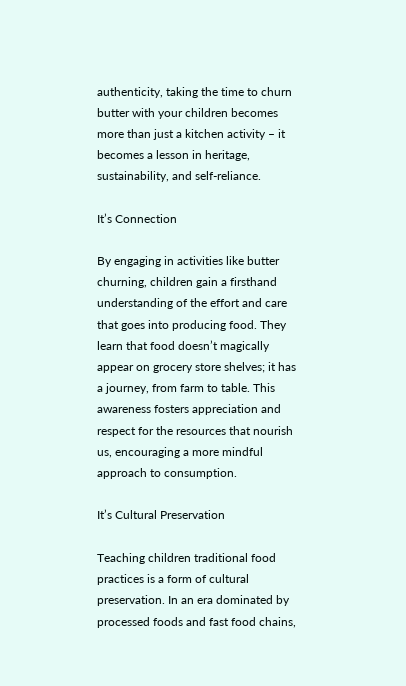authenticity, taking the time to churn butter with your children becomes more than just a kitchen activity – it becomes a lesson in heritage, sustainability, and self-reliance.

It’s Connection

By engaging in activities like butter churning, children gain a firsthand understanding of the effort and care that goes into producing food. They learn that food doesn’t magically appear on grocery store shelves; it has a journey, from farm to table. This awareness fosters appreciation and respect for the resources that nourish us, encouraging a more mindful approach to consumption.

It’s Cultural Preservation

Teaching children traditional food practices is a form of cultural preservation. In an era dominated by processed foods and fast food chains,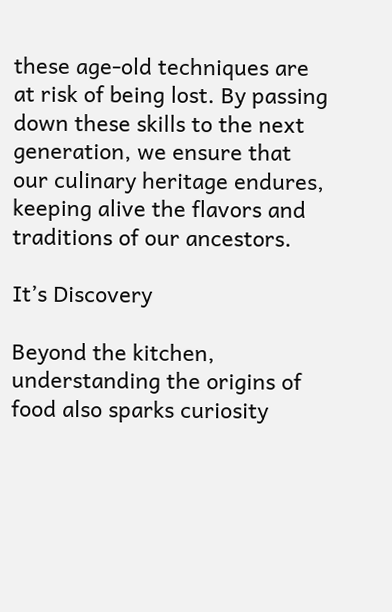these age-old techniques are at risk of being lost. By passing down these skills to the next generation, we ensure that our culinary heritage endures, keeping alive the flavors and traditions of our ancestors.

It’s Discovery

Beyond the kitchen, understanding the origins of food also sparks curiosity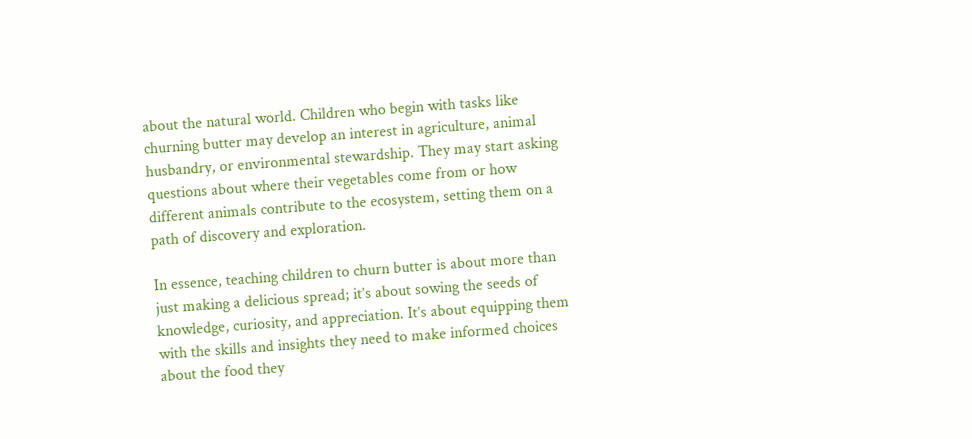about the natural world. Children who begin with tasks like churning butter may develop an interest in agriculture, animal husbandry, or environmental stewardship. They may start asking questions about where their vegetables come from or how different animals contribute to the ecosystem, setting them on a path of discovery and exploration.

In essence, teaching children to churn butter is about more than just making a delicious spread; it’s about sowing the seeds of knowledge, curiosity, and appreciation. It’s about equipping them with the skills and insights they need to make informed choices about the food they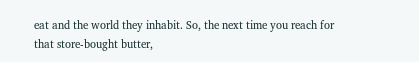eat and the world they inhabit. So, the next time you reach for that store-bought butter,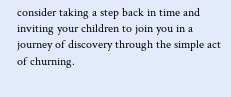consider taking a step back in time and inviting your children to join you in a journey of discovery through the simple act of churning.